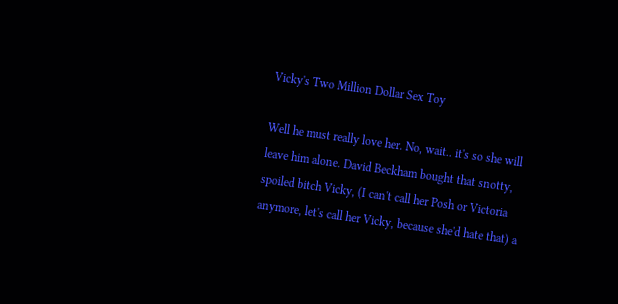Vicky's Two Million Dollar Sex Toy

Well he must really love her. No, wait.. it's so she will leave him alone. David Beckham bought that snotty, spoiled bitch Vicky, (I can't call her Posh or Victoria anymore, let's call her Vicky, because she'd hate that) a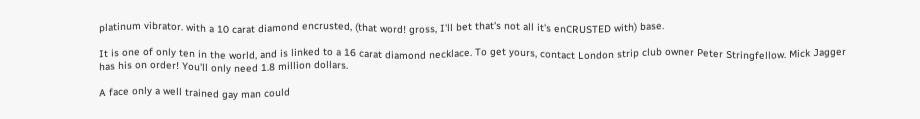platinum vibrator. with a 10 carat diamond encrusted, (that word! gross, I'll bet that's not all it's enCRUSTED with) base.

It is one of only ten in the world, and is linked to a 16 carat diamond necklace. To get yours, contact London strip club owner Peter Stringfellow. Mick Jagger has his on order! You'll only need 1.8 million dollars.

A face only a well trained gay man could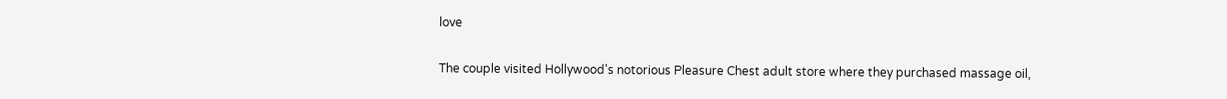love

The couple visited Hollywood's notorious Pleasure Chest adult store where they purchased massage oil,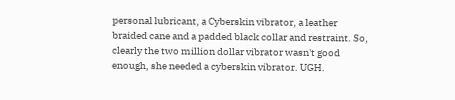personal lubricant, a Cyberskin vibrator, a leather braided cane and a padded black collar and restraint. So, clearly the two million dollar vibrator wasn't good enough, she needed a cyberskin vibrator. UGH.